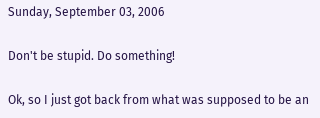Sunday, September 03, 2006

Don't be stupid. Do something!

Ok, so I just got back from what was supposed to be an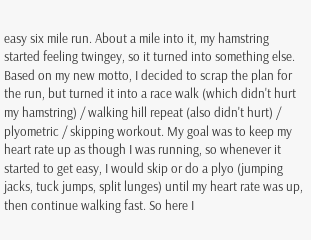easy six mile run. About a mile into it, my hamstring started feeling twingey, so it turned into something else. Based on my new motto, I decided to scrap the plan for the run, but turned it into a race walk (which didn't hurt my hamstring) / walking hill repeat (also didn't hurt) / plyometric / skipping workout. My goal was to keep my heart rate up as though I was running, so whenever it started to get easy, I would skip or do a plyo (jumping jacks, tuck jumps, split lunges) until my heart rate was up, then continue walking fast. So here I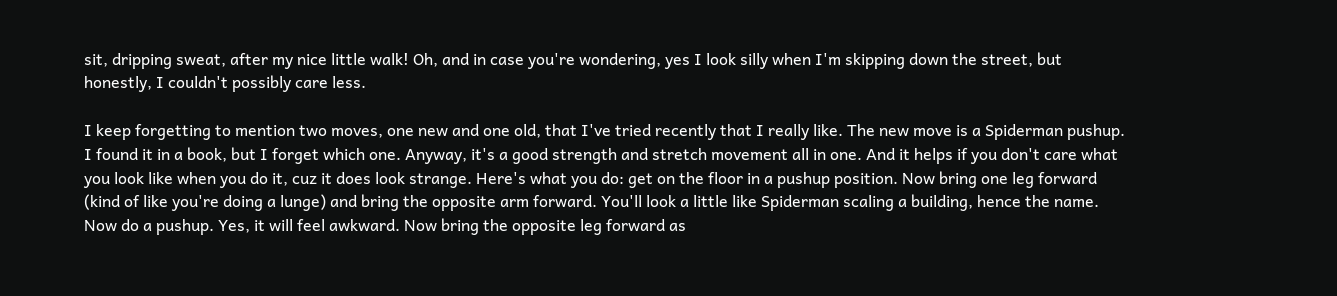sit, dripping sweat, after my nice little walk! Oh, and in case you're wondering, yes I look silly when I'm skipping down the street, but honestly, I couldn't possibly care less.

I keep forgetting to mention two moves, one new and one old, that I've tried recently that I really like. The new move is a Spiderman pushup. I found it in a book, but I forget which one. Anyway, it's a good strength and stretch movement all in one. And it helps if you don't care what you look like when you do it, cuz it does look strange. Here's what you do: get on the floor in a pushup position. Now bring one leg forward (kind of like you're doing a lunge) and bring the opposite arm forward. You'll look a little like Spiderman scaling a building, hence the name. Now do a pushup. Yes, it will feel awkward. Now bring the opposite leg forward as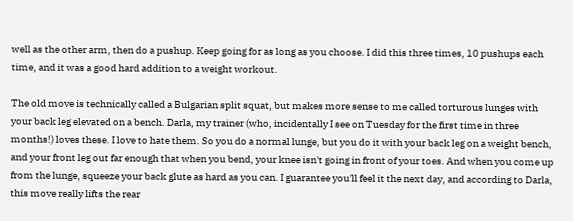well as the other arm, then do a pushup. Keep going for as long as you choose. I did this three times, 10 pushups each time, and it was a good hard addition to a weight workout.

The old move is technically called a Bulgarian split squat, but makes more sense to me called torturous lunges with your back leg elevated on a bench. Darla, my trainer (who, incidentally I see on Tuesday for the first time in three months!) loves these. I love to hate them. So you do a normal lunge, but you do it with your back leg on a weight bench, and your front leg out far enough that when you bend, your knee isn't going in front of your toes. And when you come up from the lunge, squeeze your back glute as hard as you can. I guarantee you'll feel it the next day, and according to Darla, this move really lifts the rear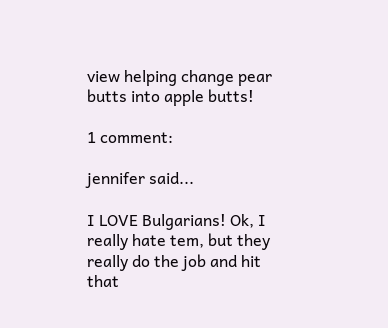view helping change pear butts into apple butts!

1 comment:

jennifer said...

I LOVE Bulgarians! Ok, I really hate tem, but they really do the job and hit that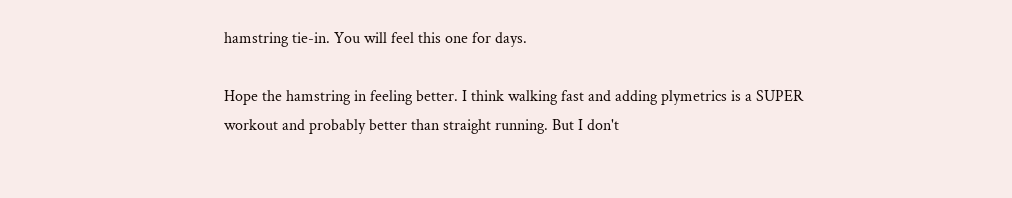hamstring tie-in. You will feel this one for days.

Hope the hamstring in feeling better. I think walking fast and adding plymetrics is a SUPER workout and probably better than straight running. But I don't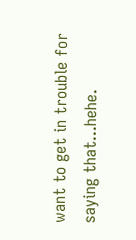want to get in trouble for saying that...hehe.